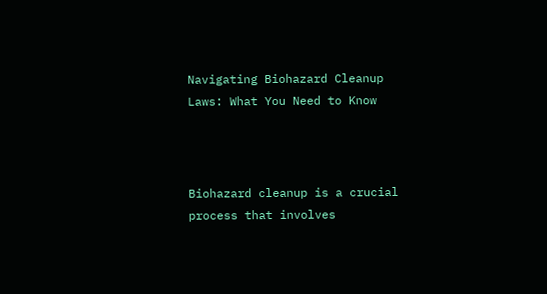Navigating Biohazard Cleanup Laws: What You Need to Know



Biohazard cleanup is a crucial process that involves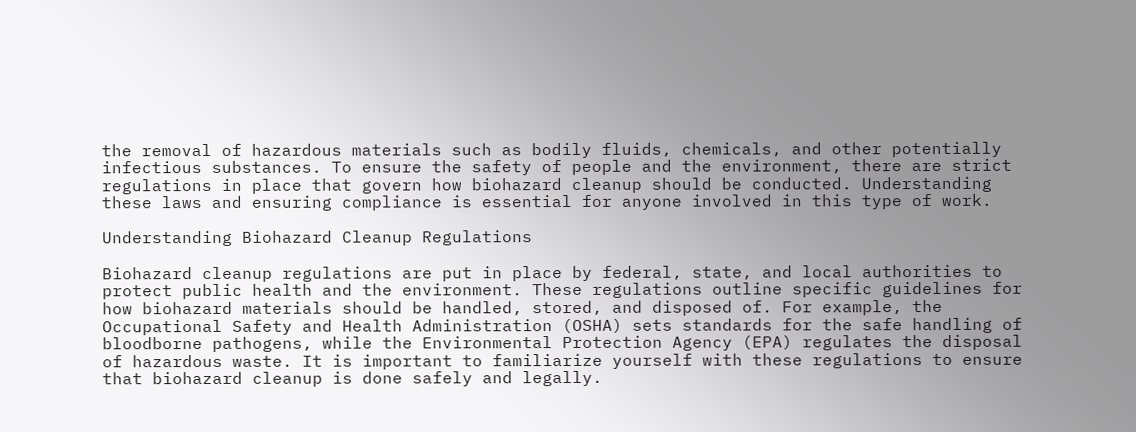the removal of hazardous materials such as bodily fluids, chemicals, and other potentially infectious substances. To ensure the safety of people and the environment, there are strict regulations in place that govern how biohazard cleanup should be conducted. Understanding these laws and ensuring compliance is essential for anyone involved in this type of work.

Understanding Biohazard Cleanup Regulations

Biohazard cleanup regulations are put in place by federal, state, and local authorities to protect public health and the environment. These regulations outline specific guidelines for how biohazard materials should be handled, stored, and disposed of. For example, the Occupational Safety and Health Administration (OSHA) sets standards for the safe handling of bloodborne pathogens, while the Environmental Protection Agency (EPA) regulates the disposal of hazardous waste. It is important to familiarize yourself with these regulations to ensure that biohazard cleanup is done safely and legally.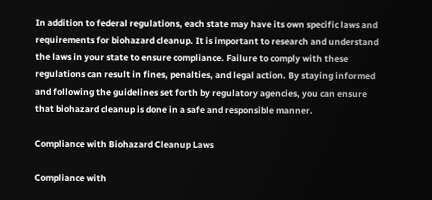In addition to federal regulations, each state may have its own specific laws and requirements for biohazard cleanup. It is important to research and understand the laws in your state to ensure compliance. Failure to comply with these regulations can result in fines, penalties, and legal action. By staying informed and following the guidelines set forth by regulatory agencies, you can ensure that biohazard cleanup is done in a safe and responsible manner.

Compliance with Biohazard Cleanup Laws

Compliance with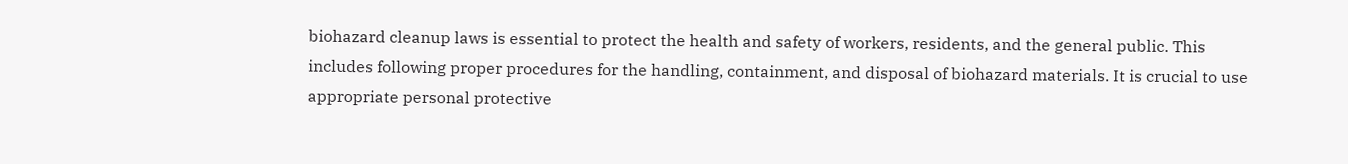biohazard cleanup laws is essential to protect the health and safety of workers, residents, and the general public. This includes following proper procedures for the handling, containment, and disposal of biohazard materials. It is crucial to use appropriate personal protective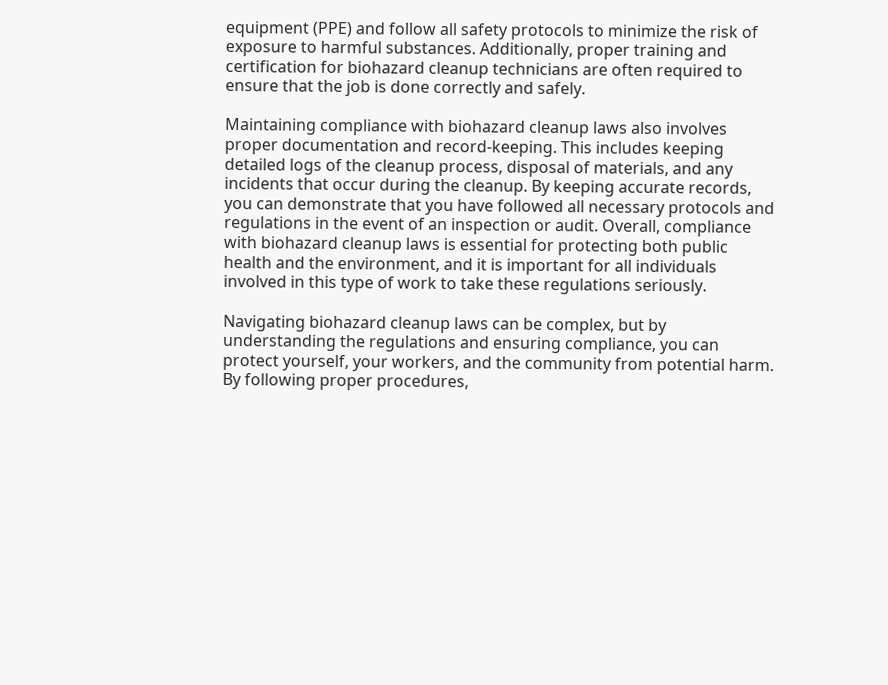equipment (PPE) and follow all safety protocols to minimize the risk of exposure to harmful substances. Additionally, proper training and certification for biohazard cleanup technicians are often required to ensure that the job is done correctly and safely.

Maintaining compliance with biohazard cleanup laws also involves proper documentation and record-keeping. This includes keeping detailed logs of the cleanup process, disposal of materials, and any incidents that occur during the cleanup. By keeping accurate records, you can demonstrate that you have followed all necessary protocols and regulations in the event of an inspection or audit. Overall, compliance with biohazard cleanup laws is essential for protecting both public health and the environment, and it is important for all individuals involved in this type of work to take these regulations seriously.

Navigating biohazard cleanup laws can be complex, but by understanding the regulations and ensuring compliance, you can protect yourself, your workers, and the community from potential harm. By following proper procedures,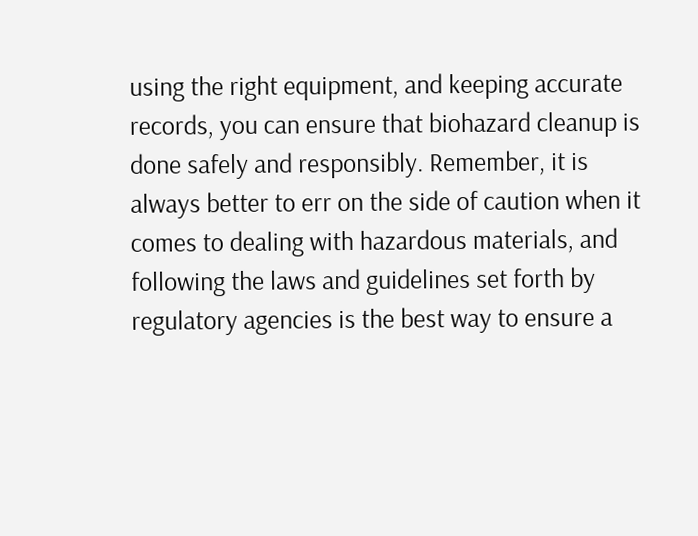using the right equipment, and keeping accurate records, you can ensure that biohazard cleanup is done safely and responsibly. Remember, it is always better to err on the side of caution when it comes to dealing with hazardous materials, and following the laws and guidelines set forth by regulatory agencies is the best way to ensure a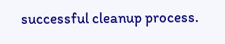successful cleanup process.